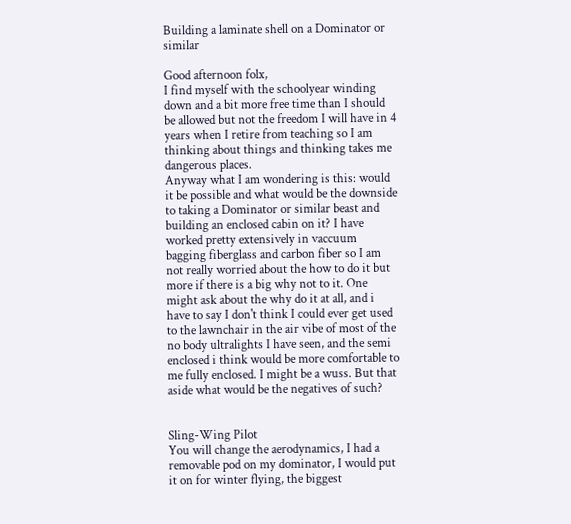Building a laminate shell on a Dominator or similar

Good afternoon folx,
I find myself with the schoolyear winding down and a bit more free time than I should be allowed but not the freedom I will have in 4 years when I retire from teaching so I am thinking about things and thinking takes me dangerous places.
Anyway what I am wondering is this: would it be possible and what would be the downside to taking a Dominator or similar beast and building an enclosed cabin on it? I have worked pretty extensively in vaccuum bagging fiberglass and carbon fiber so I am not really worried about the how to do it but more if there is a big why not to it. One might ask about the why do it at all, and i have to say I don't think I could ever get used to the lawnchair in the air vibe of most of the no body ultralights I have seen, and the semi enclosed i think would be more comfortable to me fully enclosed. I might be a wuss. But that aside what would be the negatives of such?


Sling-Wing Pilot
You will change the aerodynamics, I had a removable pod on my dominator, I would put it on for winter flying, the biggest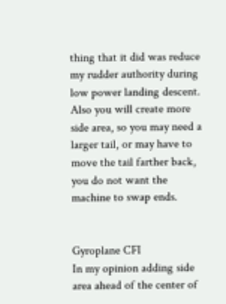thing that it did was reduce my rudder authority during low power landing descent.
Also you will create more side area, so you may need a larger tail, or may have to move the tail farther back, you do not want the machine to swap ends.


Gyroplane CFI
In my opinion adding side area ahead of the center of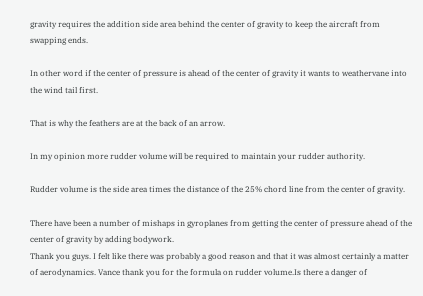gravity requires the addition side area behind the center of gravity to keep the aircraft from swapping ends.

In other word if the center of pressure is ahead of the center of gravity it wants to weathervane into the wind tail first.

That is why the feathers are at the back of an arrow.

In my opinion more rudder volume will be required to maintain your rudder authority.

Rudder volume is the side area times the distance of the 25% chord line from the center of gravity.

There have been a number of mishaps in gyroplanes from getting the center of pressure ahead of the center of gravity by adding bodywork.
Thank you guys. I felt like there was probably a good reason and that it was almost certainly a matter of aerodynamics. Vance thank you for the formula on rudder volume.Is there a danger of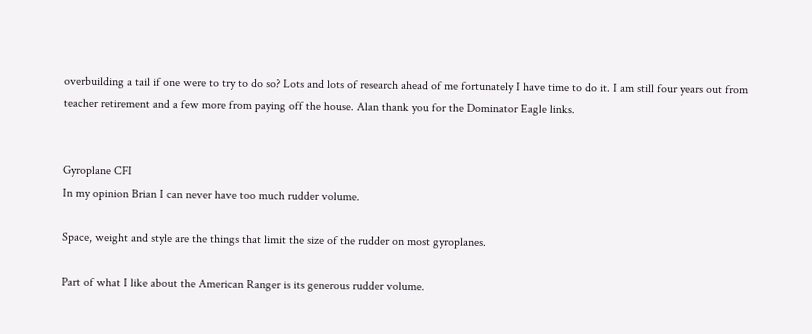overbuilding a tail if one were to try to do so? Lots and lots of research ahead of me fortunately I have time to do it. I am still four years out from teacher retirement and a few more from paying off the house. Alan thank you for the Dominator Eagle links.


Gyroplane CFI
In my opinion Brian I can never have too much rudder volume.

Space, weight and style are the things that limit the size of the rudder on most gyroplanes.

Part of what I like about the American Ranger is its generous rudder volume.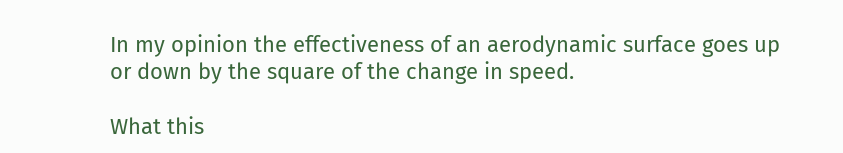In my opinion the effectiveness of an aerodynamic surface goes up or down by the square of the change in speed.

What this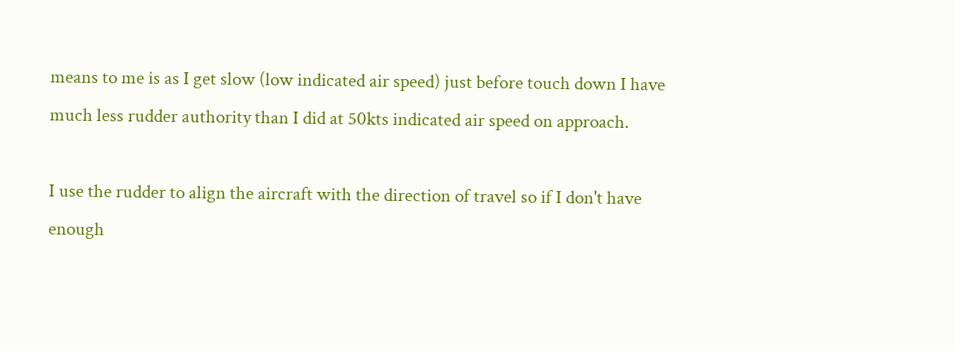means to me is as I get slow (low indicated air speed) just before touch down I have much less rudder authority than I did at 50kts indicated air speed on approach.

I use the rudder to align the aircraft with the direction of travel so if I don't have enough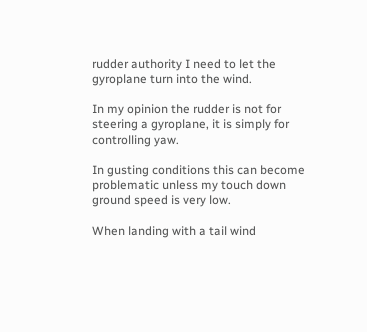rudder authority I need to let the gyroplane turn into the wind.

In my opinion the rudder is not for steering a gyroplane, it is simply for controlling yaw.

In gusting conditions this can become problematic unless my touch down ground speed is very low.

When landing with a tail wind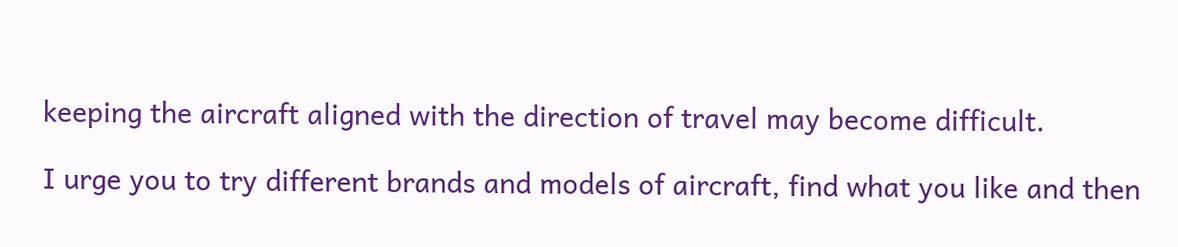keeping the aircraft aligned with the direction of travel may become difficult.

I urge you to try different brands and models of aircraft, find what you like and then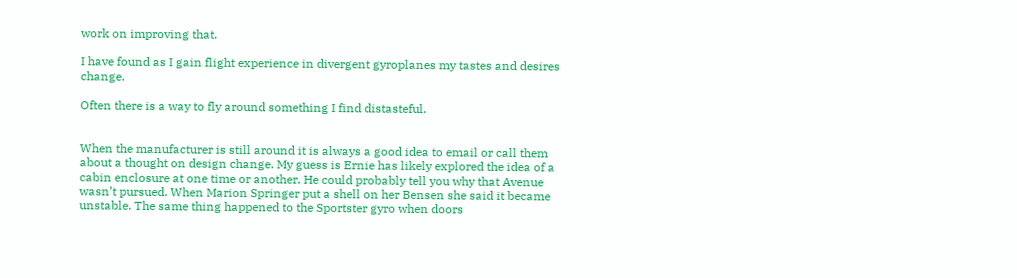work on improving that.

I have found as I gain flight experience in divergent gyroplanes my tastes and desires change.

Often there is a way to fly around something I find distasteful.


When the manufacturer is still around it is always a good idea to email or call them about a thought on design change. My guess is Ernie has likely explored the idea of a cabin enclosure at one time or another. He could probably tell you why that Avenue wasn’t pursued. When Marion Springer put a shell on her Bensen she said it became unstable. The same thing happened to the Sportster gyro when doors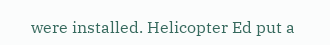were installed. Helicopter Ed put a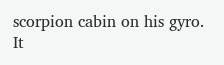scorpion cabin on his gyro. It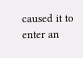caused it to enter an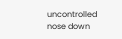uncontrolled nose down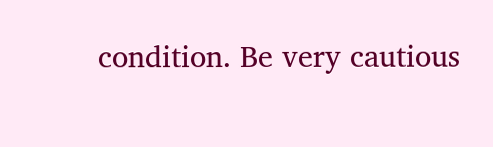condition. Be very cautious